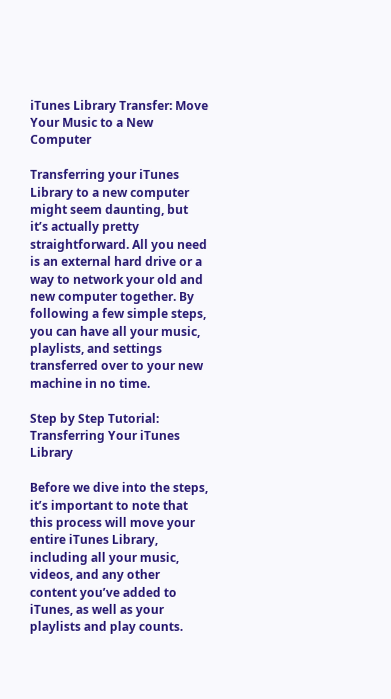iTunes Library Transfer: Move Your Music to a New Computer

Transferring your iTunes Library to a new computer might seem daunting, but it’s actually pretty straightforward. All you need is an external hard drive or a way to network your old and new computer together. By following a few simple steps, you can have all your music, playlists, and settings transferred over to your new machine in no time.

Step by Step Tutorial: Transferring Your iTunes Library

Before we dive into the steps, it’s important to note that this process will move your entire iTunes Library, including all your music, videos, and any other content you’ve added to iTunes, as well as your playlists and play counts.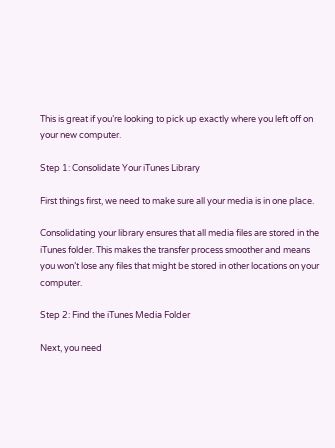This is great if you’re looking to pick up exactly where you left off on your new computer.

Step 1: Consolidate Your iTunes Library

First things first, we need to make sure all your media is in one place.

Consolidating your library ensures that all media files are stored in the iTunes folder. This makes the transfer process smoother and means you won’t lose any files that might be stored in other locations on your computer.

Step 2: Find the iTunes Media Folder

Next, you need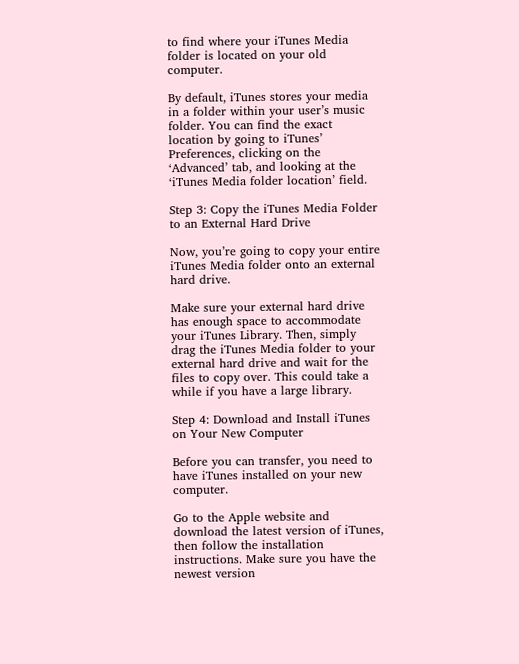to find where your iTunes Media folder is located on your old computer.

By default, iTunes stores your media in a folder within your user’s music folder. You can find the exact location by going to iTunes’ Preferences, clicking on the ‘Advanced’ tab, and looking at the ‘iTunes Media folder location’ field.

Step 3: Copy the iTunes Media Folder to an External Hard Drive

Now, you’re going to copy your entire iTunes Media folder onto an external hard drive.

Make sure your external hard drive has enough space to accommodate your iTunes Library. Then, simply drag the iTunes Media folder to your external hard drive and wait for the files to copy over. This could take a while if you have a large library.

Step 4: Download and Install iTunes on Your New Computer

Before you can transfer, you need to have iTunes installed on your new computer.

Go to the Apple website and download the latest version of iTunes, then follow the installation instructions. Make sure you have the newest version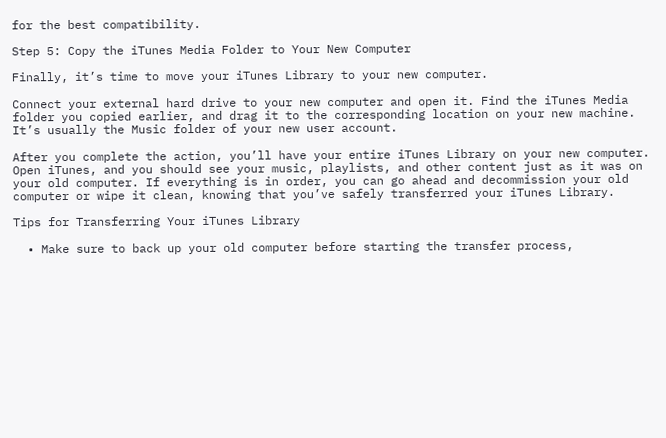for the best compatibility.

Step 5: Copy the iTunes Media Folder to Your New Computer

Finally, it’s time to move your iTunes Library to your new computer.

Connect your external hard drive to your new computer and open it. Find the iTunes Media folder you copied earlier, and drag it to the corresponding location on your new machine. It’s usually the Music folder of your new user account.

After you complete the action, you’ll have your entire iTunes Library on your new computer. Open iTunes, and you should see your music, playlists, and other content just as it was on your old computer. If everything is in order, you can go ahead and decommission your old computer or wipe it clean, knowing that you’ve safely transferred your iTunes Library.

Tips for Transferring Your iTunes Library

  • Make sure to back up your old computer before starting the transfer process,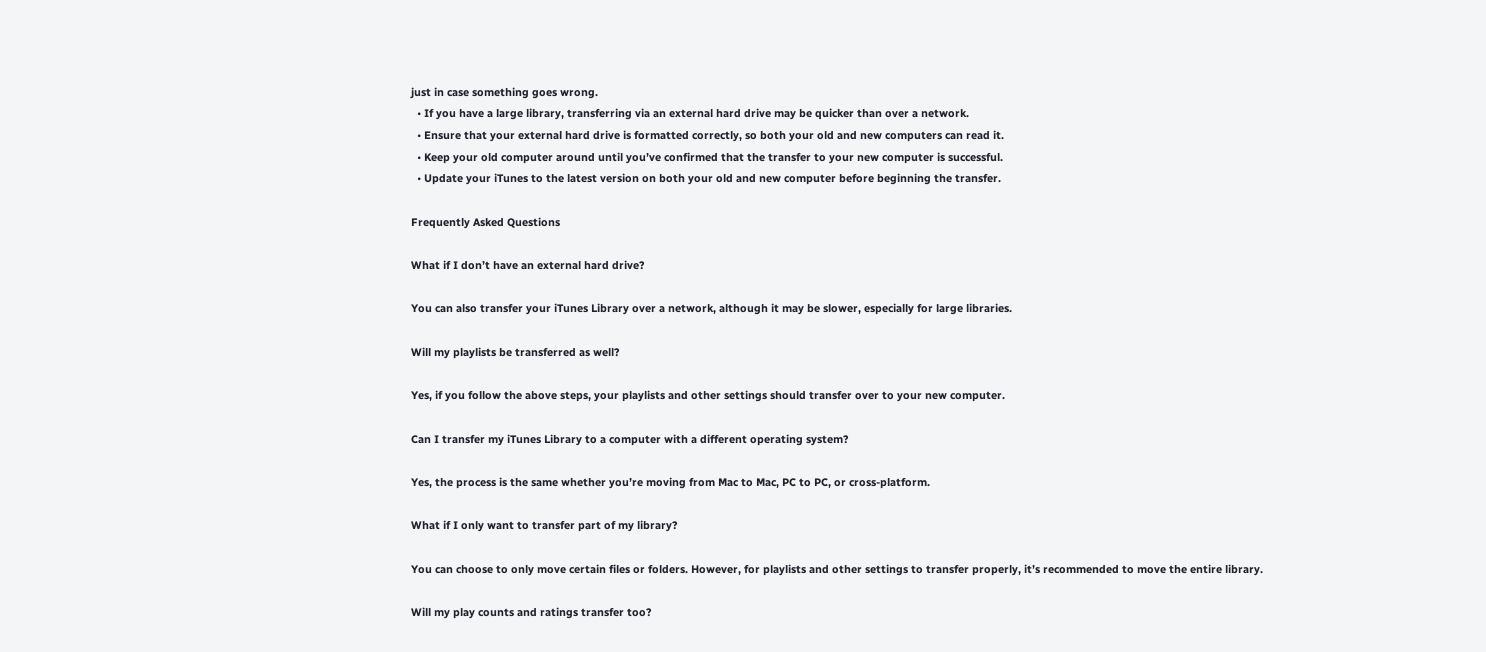just in case something goes wrong.
  • If you have a large library, transferring via an external hard drive may be quicker than over a network.
  • Ensure that your external hard drive is formatted correctly, so both your old and new computers can read it.
  • Keep your old computer around until you’ve confirmed that the transfer to your new computer is successful.
  • Update your iTunes to the latest version on both your old and new computer before beginning the transfer.

Frequently Asked Questions

What if I don’t have an external hard drive?

You can also transfer your iTunes Library over a network, although it may be slower, especially for large libraries.

Will my playlists be transferred as well?

Yes, if you follow the above steps, your playlists and other settings should transfer over to your new computer.

Can I transfer my iTunes Library to a computer with a different operating system?

Yes, the process is the same whether you’re moving from Mac to Mac, PC to PC, or cross-platform.

What if I only want to transfer part of my library?

You can choose to only move certain files or folders. However, for playlists and other settings to transfer properly, it’s recommended to move the entire library.

Will my play counts and ratings transfer too?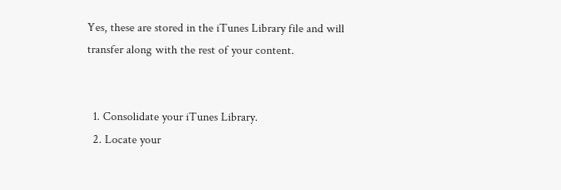Yes, these are stored in the iTunes Library file and will transfer along with the rest of your content.


  1. Consolidate your iTunes Library.
  2. Locate your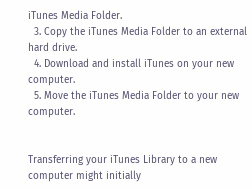iTunes Media Folder.
  3. Copy the iTunes Media Folder to an external hard drive.
  4. Download and install iTunes on your new computer.
  5. Move the iTunes Media Folder to your new computer.


Transferring your iTunes Library to a new computer might initially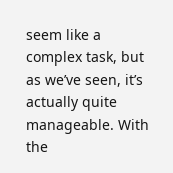seem like a complex task, but as we’ve seen, it’s actually quite manageable. With the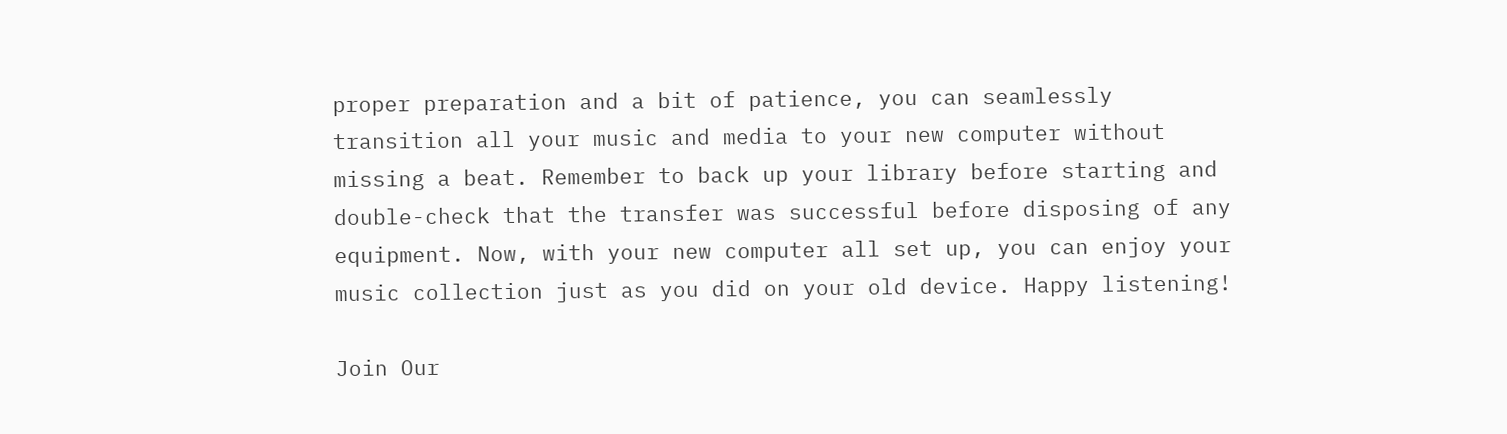proper preparation and a bit of patience, you can seamlessly transition all your music and media to your new computer without missing a beat. Remember to back up your library before starting and double-check that the transfer was successful before disposing of any equipment. Now, with your new computer all set up, you can enjoy your music collection just as you did on your old device. Happy listening!

Join Our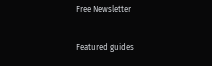Free Newsletter

Featured guides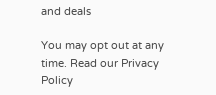and deals

You may opt out at any time. Read our Privacy Policy